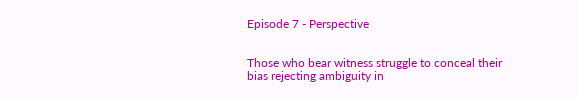Episode 7 - Perspective


Those who bear witness struggle to conceal their bias rejecting ambiguity in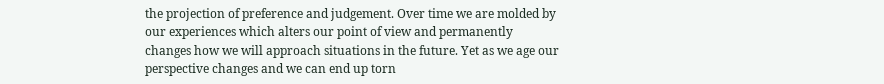the projection of preference and judgement. Over time we are molded by our experiences which alters our point of view and permanently changes how we will approach situations in the future. Yet as we age our perspective changes and we can end up torn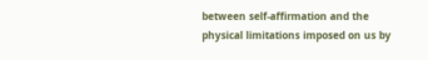between self-affirmation and the physical limitations imposed on us by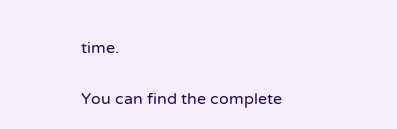time.

You can find the complete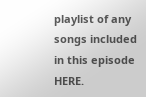playlist of any songs included in this episode HERE.